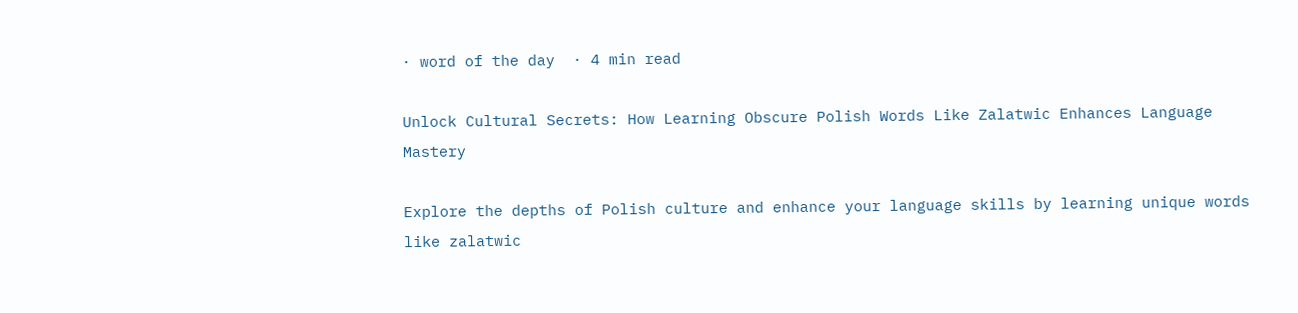· word of the day  · 4 min read

Unlock Cultural Secrets: How Learning Obscure Polish Words Like Zalatwic Enhances Language Mastery

Explore the depths of Polish culture and enhance your language skills by learning unique words like zalatwic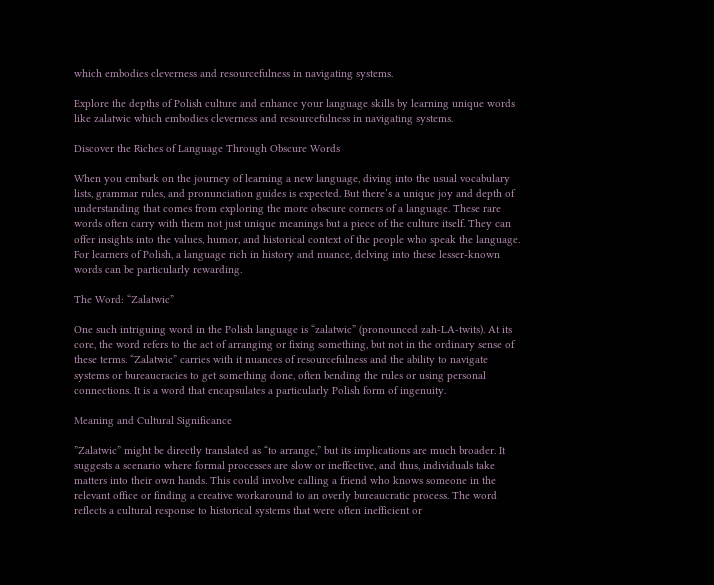which embodies cleverness and resourcefulness in navigating systems.

Explore the depths of Polish culture and enhance your language skills by learning unique words like zalatwic which embodies cleverness and resourcefulness in navigating systems.

Discover the Riches of Language Through Obscure Words

When you embark on the journey of learning a new language, diving into the usual vocabulary lists, grammar rules, and pronunciation guides is expected. But there’s a unique joy and depth of understanding that comes from exploring the more obscure corners of a language. These rare words often carry with them not just unique meanings but a piece of the culture itself. They can offer insights into the values, humor, and historical context of the people who speak the language. For learners of Polish, a language rich in history and nuance, delving into these lesser-known words can be particularly rewarding.

The Word: “Zalatwic”

One such intriguing word in the Polish language is “zalatwic” (pronounced zah-LA-twits). At its core, the word refers to the act of arranging or fixing something, but not in the ordinary sense of these terms. “Zalatwic” carries with it nuances of resourcefulness and the ability to navigate systems or bureaucracies to get something done, often bending the rules or using personal connections. It is a word that encapsulates a particularly Polish form of ingenuity.

Meaning and Cultural Significance

”Zalatwic” might be directly translated as “to arrange,” but its implications are much broader. It suggests a scenario where formal processes are slow or ineffective, and thus, individuals take matters into their own hands. This could involve calling a friend who knows someone in the relevant office or finding a creative workaround to an overly bureaucratic process. The word reflects a cultural response to historical systems that were often inefficient or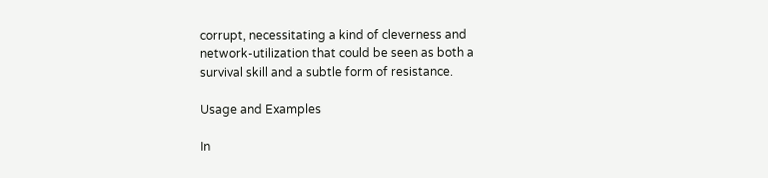corrupt, necessitating a kind of cleverness and network-utilization that could be seen as both a survival skill and a subtle form of resistance.

Usage and Examples

In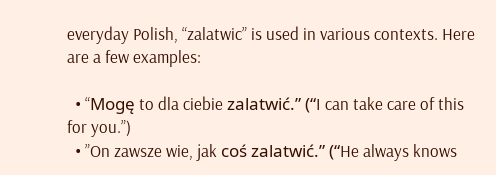everyday Polish, “zalatwic” is used in various contexts. Here are a few examples:

  • “Mogę to dla ciebie zalatwić.” (“I can take care of this for you.”)
  • ”On zawsze wie, jak coś zalatwić.” (“He always knows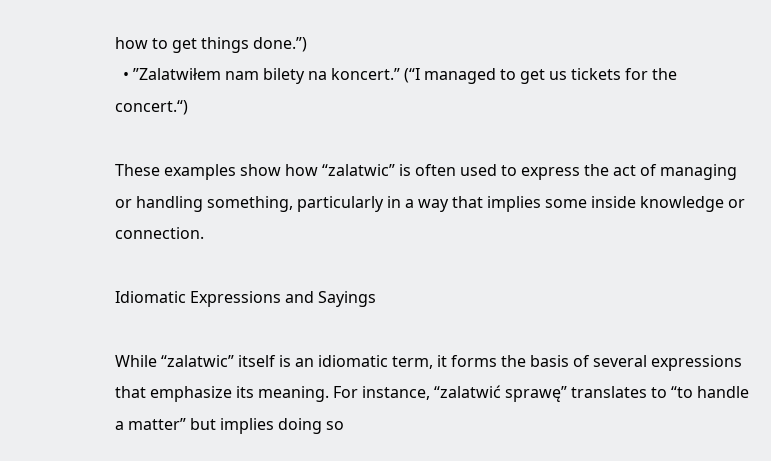how to get things done.”)
  • ”Zalatwiłem nam bilety na koncert.” (“I managed to get us tickets for the concert.“)

These examples show how “zalatwic” is often used to express the act of managing or handling something, particularly in a way that implies some inside knowledge or connection.

Idiomatic Expressions and Sayings

While “zalatwic” itself is an idiomatic term, it forms the basis of several expressions that emphasize its meaning. For instance, “zalatwić sprawę” translates to “to handle a matter” but implies doing so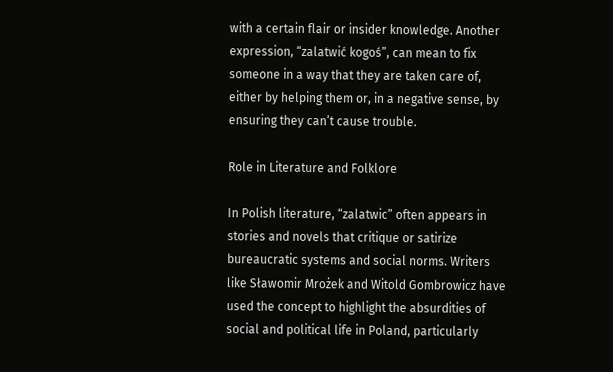with a certain flair or insider knowledge. Another expression, “zalatwić kogoś”, can mean to fix someone in a way that they are taken care of, either by helping them or, in a negative sense, by ensuring they can’t cause trouble.

Role in Literature and Folklore

In Polish literature, “zalatwic” often appears in stories and novels that critique or satirize bureaucratic systems and social norms. Writers like Sławomir Mrożek and Witold Gombrowicz have used the concept to highlight the absurdities of social and political life in Poland, particularly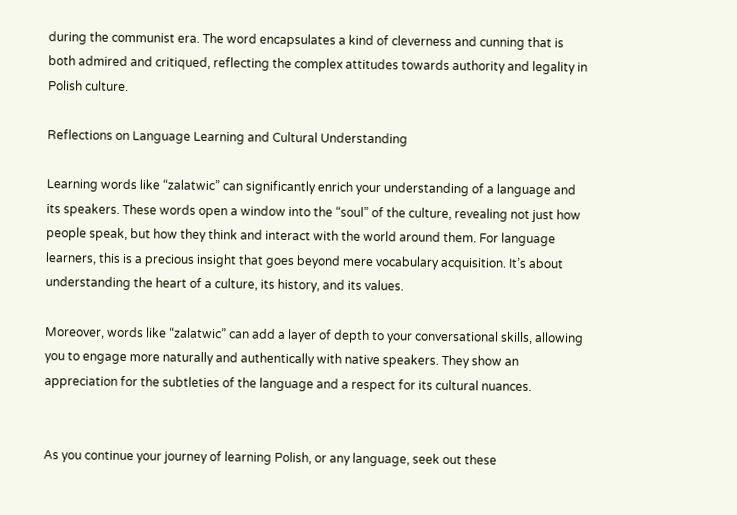during the communist era. The word encapsulates a kind of cleverness and cunning that is both admired and critiqued, reflecting the complex attitudes towards authority and legality in Polish culture.

Reflections on Language Learning and Cultural Understanding

Learning words like “zalatwic” can significantly enrich your understanding of a language and its speakers. These words open a window into the “soul” of the culture, revealing not just how people speak, but how they think and interact with the world around them. For language learners, this is a precious insight that goes beyond mere vocabulary acquisition. It’s about understanding the heart of a culture, its history, and its values.

Moreover, words like “zalatwic” can add a layer of depth to your conversational skills, allowing you to engage more naturally and authentically with native speakers. They show an appreciation for the subtleties of the language and a respect for its cultural nuances.


As you continue your journey of learning Polish, or any language, seek out these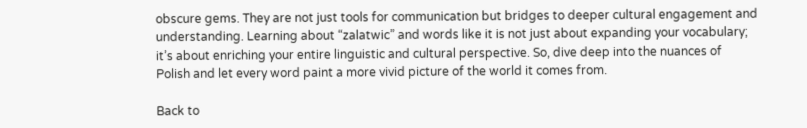obscure gems. They are not just tools for communication but bridges to deeper cultural engagement and understanding. Learning about “zalatwic” and words like it is not just about expanding your vocabulary; it’s about enriching your entire linguistic and cultural perspective. So, dive deep into the nuances of Polish and let every word paint a more vivid picture of the world it comes from.

Back to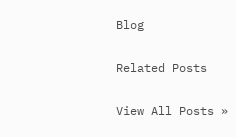Blog

Related Posts

View All Posts »